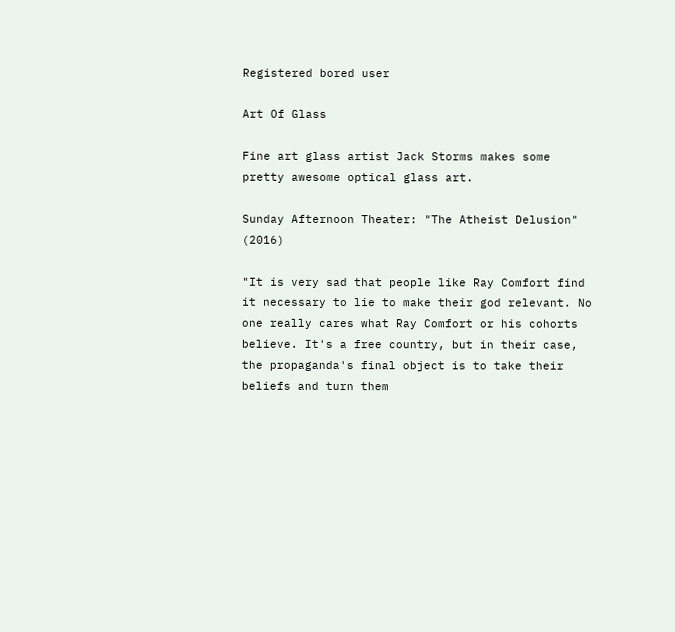Registered bored user

Art Of Glass

Fine art glass artist Jack Storms makes some pretty awesome optical glass art.

Sunday Afternoon Theater: "The Atheist Delusion" (2016)

"It is very sad that people like Ray Comfort find it necessary to lie to make their god relevant. No one really cares what Ray Comfort or his cohorts believe. It's a free country, but in their case, the propaganda's final object is to take their beliefs and turn them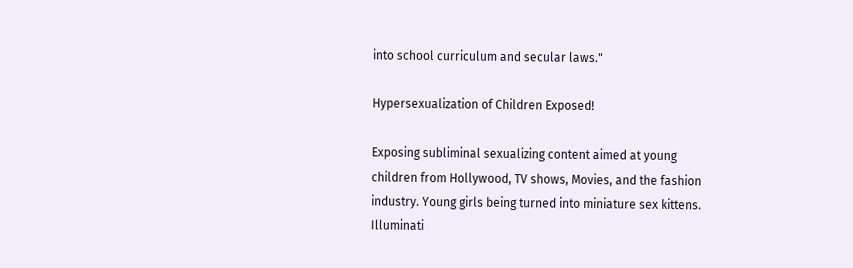into school curriculum and secular laws."

Hypersexualization of Children Exposed!

Exposing subliminal sexualizing content aimed at young children from Hollywood, TV shows, Movies, and the fashion industry. Young girls being turned into miniature sex kittens. Illuminati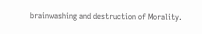brainwashing and destruction of Morality.